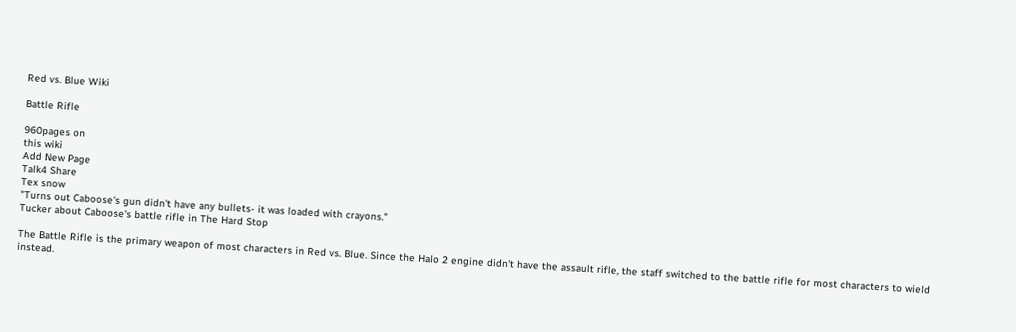Red vs. Blue Wiki

Battle Rifle

960pages on
this wiki
Add New Page
Talk4 Share
Tex snow
"Turns out Caboose's gun didn't have any bullets- it was loaded with crayons."
Tucker about Caboose's battle rifle in The Hard Stop

The Battle Rifle is the primary weapon of most characters in Red vs. Blue. Since the Halo 2 engine didn't have the assault rifle, the staff switched to the battle rifle for most characters to wield instead.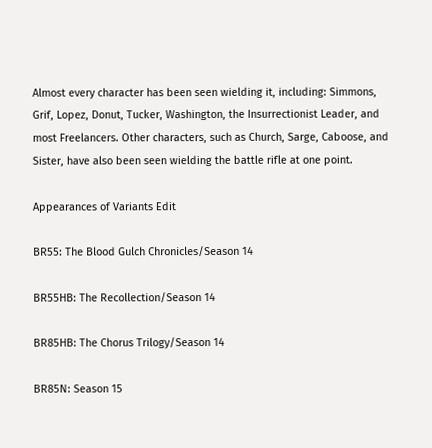Almost every character has been seen wielding it, including: Simmons, Grif, Lopez, Donut, Tucker, Washington, the Insurrectionist Leader, and most Freelancers. Other characters, such as Church, Sarge, Caboose, and Sister, have also been seen wielding the battle rifle at one point.

Appearances of Variants Edit

BR55: The Blood Gulch Chronicles/Season 14

BR55HB: The Recollection/Season 14

BR85HB: The Chorus Trilogy/Season 14

BR85N: Season 15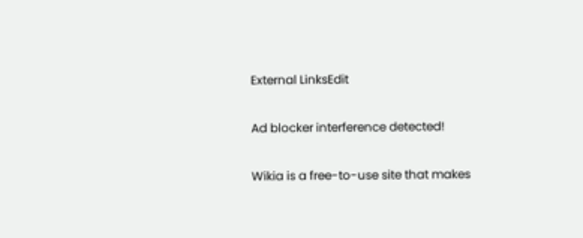External LinksEdit

Ad blocker interference detected!

Wikia is a free-to-use site that makes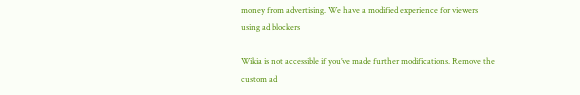money from advertising. We have a modified experience for viewers using ad blockers

Wikia is not accessible if you’ve made further modifications. Remove the custom ad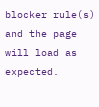blocker rule(s) and the page will load as expected.